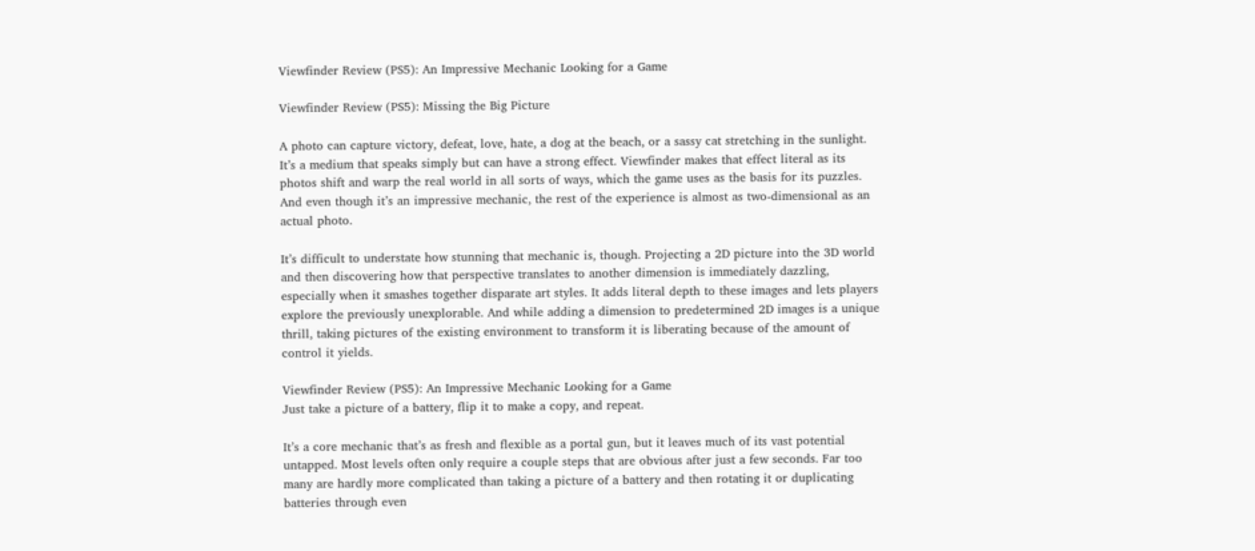Viewfinder Review (PS5): An Impressive Mechanic Looking for a Game

Viewfinder Review (PS5): Missing the Big Picture

A photo can capture victory, defeat, love, hate, a dog at the beach, or a sassy cat stretching in the sunlight. It’s a medium that speaks simply but can have a strong effect. Viewfinder makes that effect literal as its photos shift and warp the real world in all sorts of ways, which the game uses as the basis for its puzzles. And even though it’s an impressive mechanic, the rest of the experience is almost as two-dimensional as an actual photo.

It’s difficult to understate how stunning that mechanic is, though. Projecting a 2D picture into the 3D world and then discovering how that perspective translates to another dimension is immediately dazzling, especially when it smashes together disparate art styles. It adds literal depth to these images and lets players explore the previously unexplorable. And while adding a dimension to predetermined 2D images is a unique thrill, taking pictures of the existing environment to transform it is liberating because of the amount of control it yields.

Viewfinder Review (PS5): An Impressive Mechanic Looking for a Game
Just take a picture of a battery, flip it to make a copy, and repeat.

It’s a core mechanic that’s as fresh and flexible as a portal gun, but it leaves much of its vast potential untapped. Most levels often only require a couple steps that are obvious after just a few seconds. Far too many are hardly more complicated than taking a picture of a battery and then rotating it or duplicating batteries through even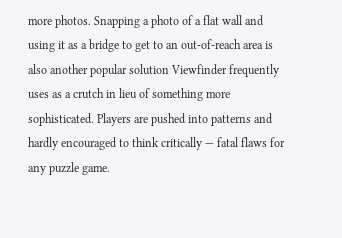more photos. Snapping a photo of a flat wall and using it as a bridge to get to an out-of-reach area is also another popular solution Viewfinder frequently uses as a crutch in lieu of something more sophisticated. Players are pushed into patterns and hardly encouraged to think critically — fatal flaws for any puzzle game.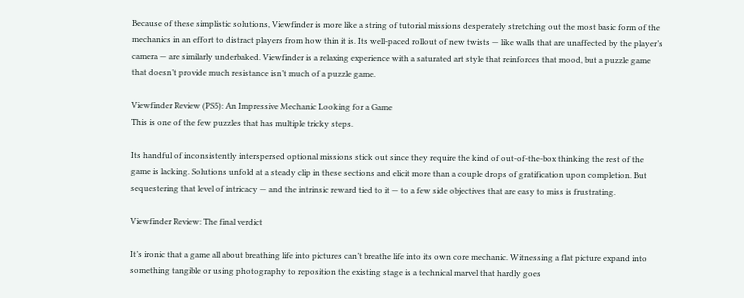Because of these simplistic solutions, Viewfinder is more like a string of tutorial missions desperately stretching out the most basic form of the mechanics in an effort to distract players from how thin it is. Its well-paced rollout of new twists — like walls that are unaffected by the player’s camera — are similarly underbaked. Viewfinder is a relaxing experience with a saturated art style that reinforces that mood, but a puzzle game that doesn’t provide much resistance isn’t much of a puzzle game.

Viewfinder Review (PS5): An Impressive Mechanic Looking for a Game
This is one of the few puzzles that has multiple tricky steps.

Its handful of inconsistently interspersed optional missions stick out since they require the kind of out-of-the-box thinking the rest of the game is lacking. Solutions unfold at a steady clip in these sections and elicit more than a couple drops of gratification upon completion. But sequestering that level of intricacy — and the intrinsic reward tied to it — to a few side objectives that are easy to miss is frustrating.

Viewfinder Review: The final verdict

It’s ironic that a game all about breathing life into pictures can’t breathe life into its own core mechanic. Witnessing a flat picture expand into something tangible or using photography to reposition the existing stage is a technical marvel that hardly goes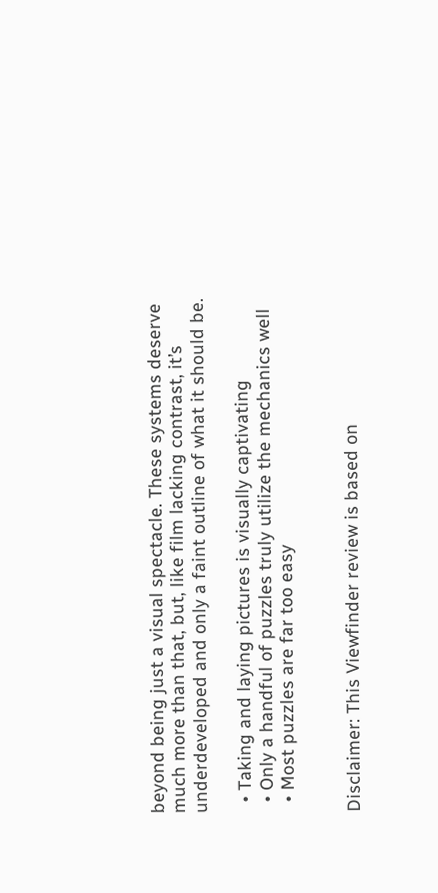beyond being just a visual spectacle. These systems deserve much more than that, but, like film lacking contrast, it’s underdeveloped and only a faint outline of what it should be.

  • Taking and laying pictures is visually captivating
  • Only a handful of puzzles truly utilize the mechanics well
  • Most puzzles are far too easy


Disclaimer: This Viewfinder review is based on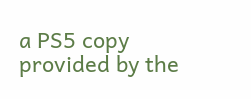a PS5 copy provided by the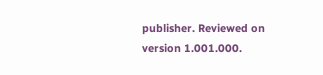publisher. Reviewed on version 1.001.000.